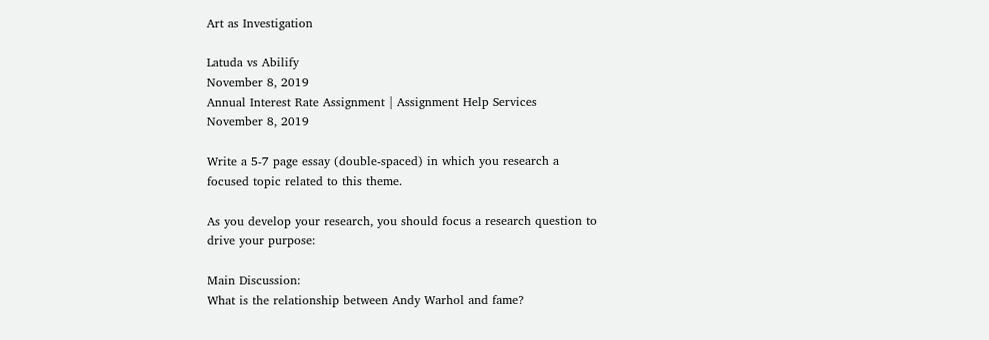Art as Investigation

Latuda vs Abilify
November 8, 2019
Annual Interest Rate Assignment | Assignment Help Services
November 8, 2019

Write a 5-7 page essay (double-spaced) in which you research a focused topic related to this theme.

As you develop your research, you should focus a research question to drive your purpose:

Main Discussion:
What is the relationship between Andy Warhol and fame?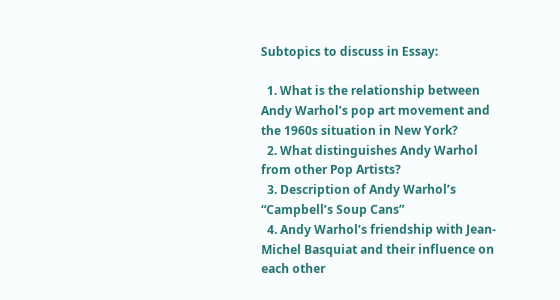Subtopics to discuss in Essay:

  1. What is the relationship between Andy Warhol’s pop art movement and the 1960s situation in New York?
  2. What distinguishes Andy Warhol from other Pop Artists?
  3. Description of Andy Warhol’s “Campbell’s Soup Cans”
  4. Andy Warhol’s friendship with Jean-Michel Basquiat and their influence on each other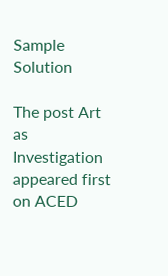Sample Solution

The post Art as Investigation appeared first on ACED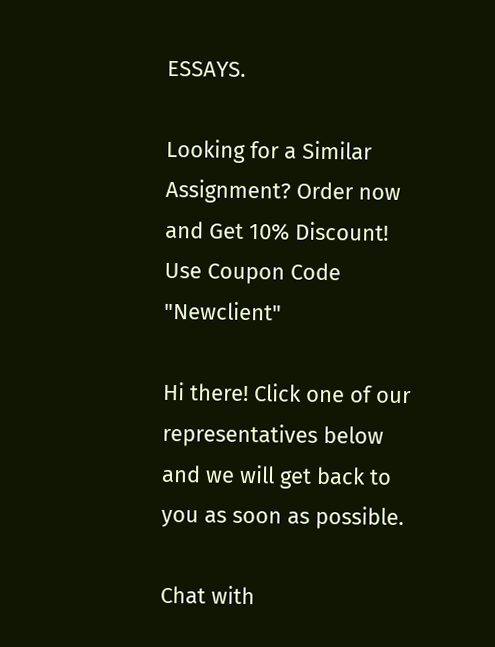ESSAYS.

Looking for a Similar Assignment? Order now and Get 10% Discount! Use Coupon Code "Newclient"

Hi there! Click one of our representatives below and we will get back to you as soon as possible.

Chat with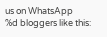us on WhatsApp
%d bloggers like this: